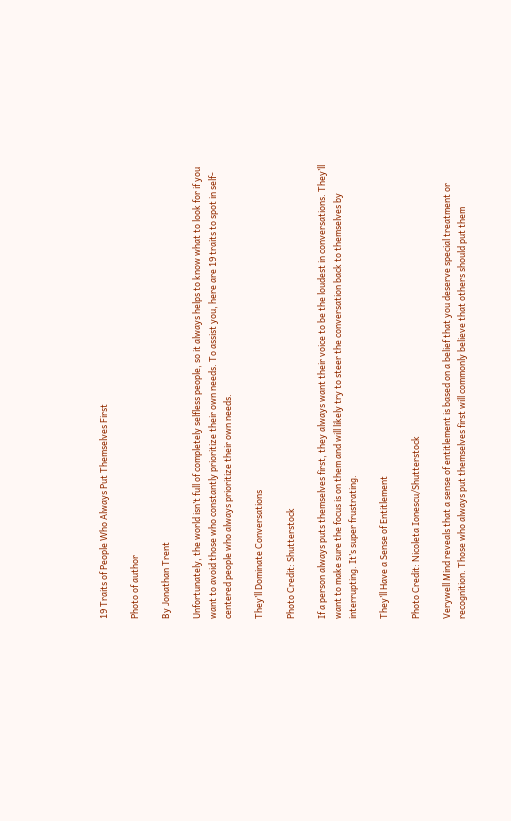19 Traits of People Who Always Put Themselves First

Photo of author

By Jonathan Trent

Unfortunately, the world isn’t full of completely selfless people, so it always helps to know what to look for if you want to avoid those who constantly prioritize their own needs. To assist you, here are 19 traits to spot in self-centered people who always prioritize their own needs.

They’ll Dominate Conversations

Photo Credit: Shutterstock

If a person always puts themselves first, they always want their voice to be the loudest in conversations. They’ll want to make sure the focus is on them and will likely try to steer the conversation back to themselves by interrupting. It’s super frustrating.

They’ll Have a Sense of Entitlement

Photo Credit: Nicoleta Ionescu/Shutterstock

Verywell Mind reveals that a sense of entitlement is based on a belief that you deserve special treatment or recognition. Those who always put themselves first will commonly believe that others should put them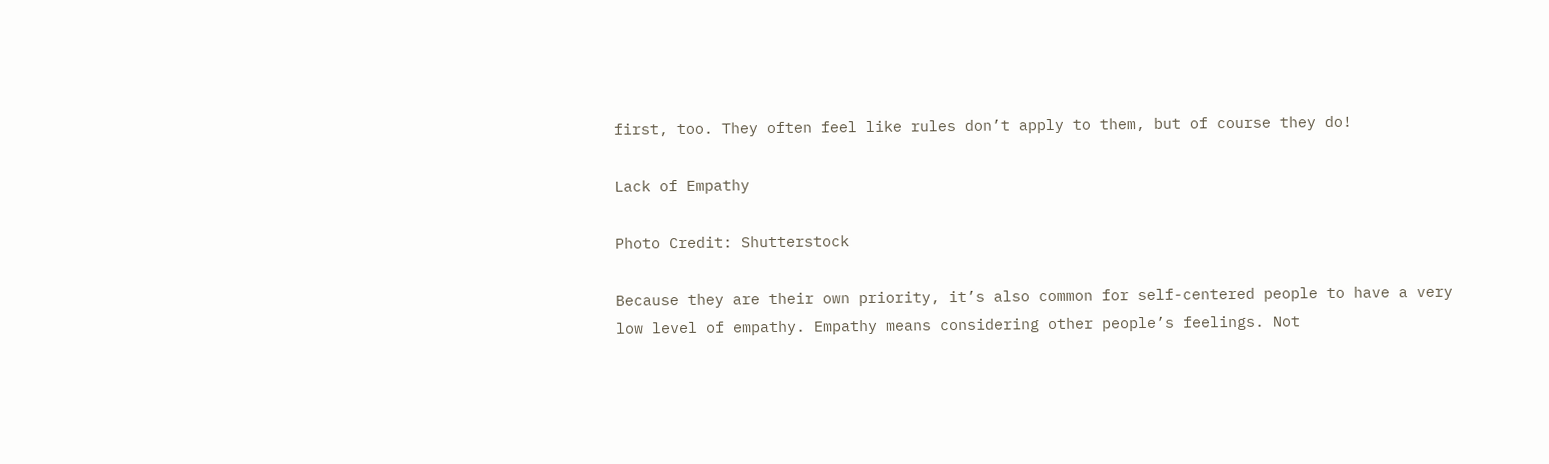first, too. They often feel like rules don’t apply to them, but of course they do!

Lack of Empathy

Photo Credit: Shutterstock

Because they are their own priority, it’s also common for self-centered people to have a very low level of empathy. Empathy means considering other people’s feelings. Not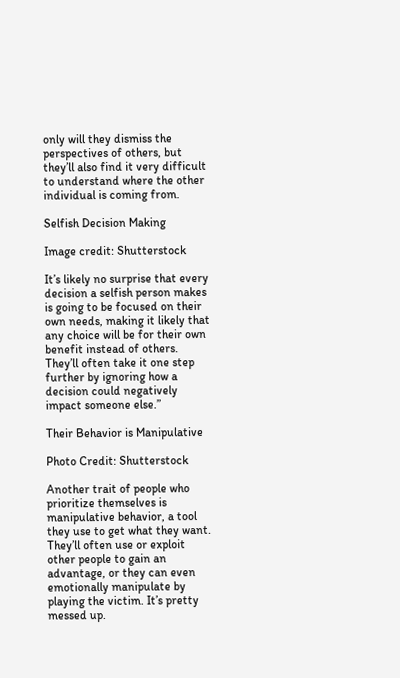only will they dismiss the perspectives of others, but they’ll also find it very difficult to understand where the other individual is coming from.

Selfish Decision Making

Image credit: Shutterstock

It’s likely no surprise that every decision a selfish person makes is going to be focused on their own needs, making it likely that any choice will be for their own benefit instead of others. They’ll often take it one step further by ignoring how a decision could negatively impact someone else.”

Their Behavior is Manipulative

Photo Credit: Shutterstock

Another trait of people who prioritize themselves is manipulative behavior, a tool they use to get what they want. They’ll often use or exploit other people to gain an advantage, or they can even emotionally manipulate by playing the victim. It’s pretty messed up.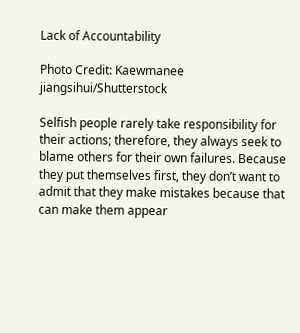Lack of Accountability

Photo Credit: Kaewmanee jiangsihui/Shutterstock

Selfish people rarely take responsibility for their actions; therefore, they always seek to blame others for their own failures. Because they put themselves first, they don’t want to admit that they make mistakes because that can make them appear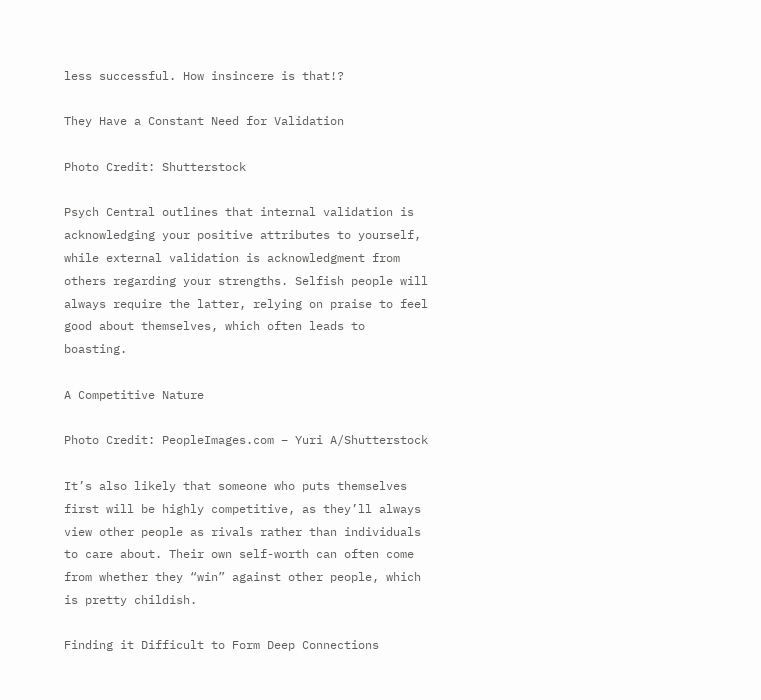less successful. How insincere is that!?

They Have a Constant Need for Validation

Photo Credit: Shutterstock

Psych Central outlines that internal validation is acknowledging your positive attributes to yourself, while external validation is acknowledgment from others regarding your strengths. Selfish people will always require the latter, relying on praise to feel good about themselves, which often leads to boasting.

A Competitive Nature

Photo Credit: PeopleImages.com – Yuri A/Shutterstock

It’s also likely that someone who puts themselves first will be highly competitive, as they’ll always view other people as rivals rather than individuals to care about. Their own self-worth can often come from whether they “win” against other people, which is pretty childish.

Finding it Difficult to Form Deep Connections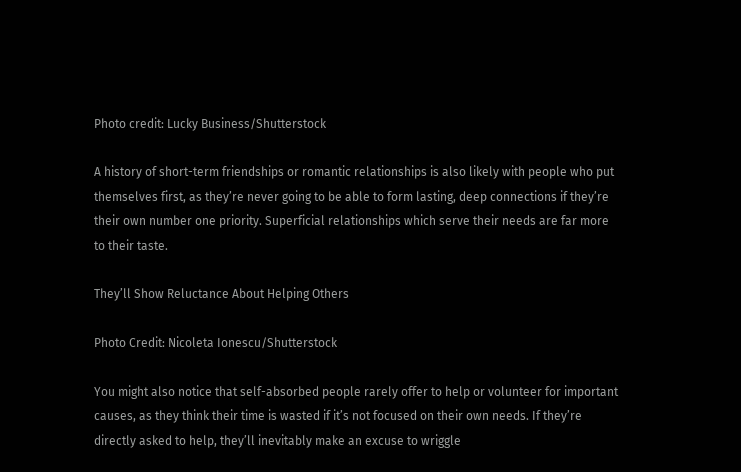Photo credit: Lucky Business/Shutterstock

A history of short-term friendships or romantic relationships is also likely with people who put themselves first, as they’re never going to be able to form lasting, deep connections if they’re their own number one priority. Superficial relationships which serve their needs are far more to their taste.

They’ll Show Reluctance About Helping Others

Photo Credit: Nicoleta Ionescu/Shutterstock

You might also notice that self-absorbed people rarely offer to help or volunteer for important causes, as they think their time is wasted if it’s not focused on their own needs. If they’re directly asked to help, they’ll inevitably make an excuse to wriggle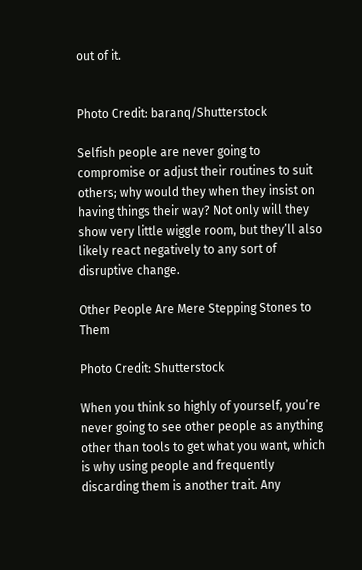out of it.


Photo Credit: baranq/Shutterstock

Selfish people are never going to compromise or adjust their routines to suit others; why would they when they insist on having things their way? Not only will they show very little wiggle room, but they’ll also likely react negatively to any sort of disruptive change.

Other People Are Mere Stepping Stones to Them

Photo Credit: Shutterstock

When you think so highly of yourself, you’re never going to see other people as anything other than tools to get what you want, which is why using people and frequently discarding them is another trait. Any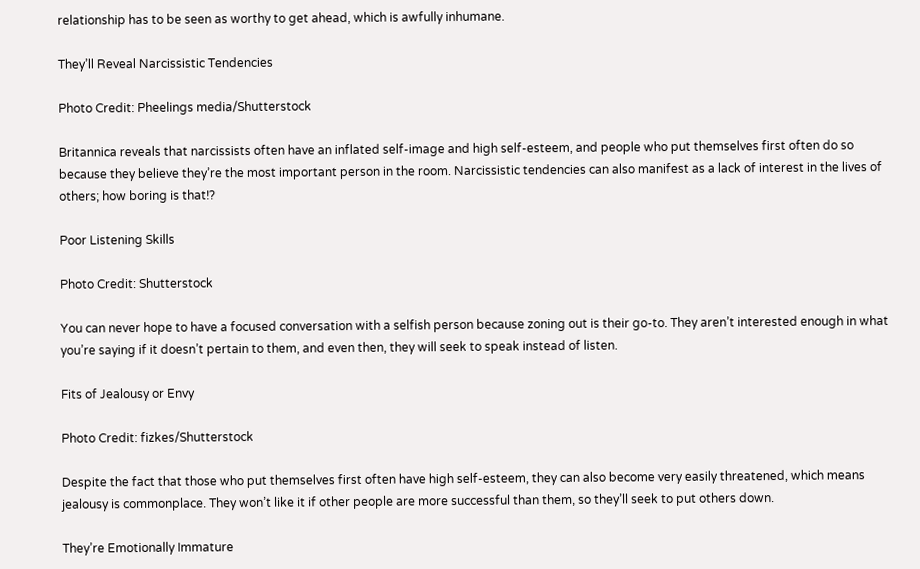relationship has to be seen as worthy to get ahead, which is awfully inhumane.

They’ll Reveal Narcissistic Tendencies

Photo Credit: Pheelings media/Shutterstock

Britannica reveals that narcissists often have an inflated self-image and high self-esteem, and people who put themselves first often do so because they believe they’re the most important person in the room. Narcissistic tendencies can also manifest as a lack of interest in the lives of others; how boring is that!?

Poor Listening Skills

Photo Credit: Shutterstock

You can never hope to have a focused conversation with a selfish person because zoning out is their go-to. They aren’t interested enough in what you’re saying if it doesn’t pertain to them, and even then, they will seek to speak instead of listen.

Fits of Jealousy or Envy

Photo Credit: fizkes/Shutterstock

Despite the fact that those who put themselves first often have high self-esteem, they can also become very easily threatened, which means jealousy is commonplace. They won’t like it if other people are more successful than them, so they’ll seek to put others down.

They’re Emotionally Immature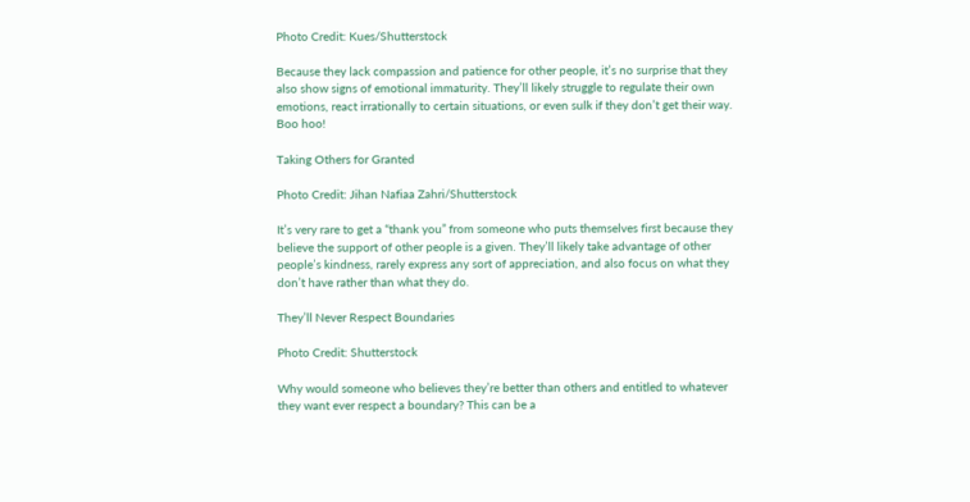Photo Credit: Kues/Shutterstock

Because they lack compassion and patience for other people, it’s no surprise that they also show signs of emotional immaturity. They’ll likely struggle to regulate their own emotions, react irrationally to certain situations, or even sulk if they don’t get their way. Boo hoo!

Taking Others for Granted

Photo Credit: Jihan Nafiaa Zahri/Shutterstock

It’s very rare to get a “thank you” from someone who puts themselves first because they believe the support of other people is a given. They’ll likely take advantage of other people’s kindness, rarely express any sort of appreciation, and also focus on what they don’t have rather than what they do.

They’ll Never Respect Boundaries

Photo Credit: Shutterstock

Why would someone who believes they’re better than others and entitled to whatever they want ever respect a boundary? This can be a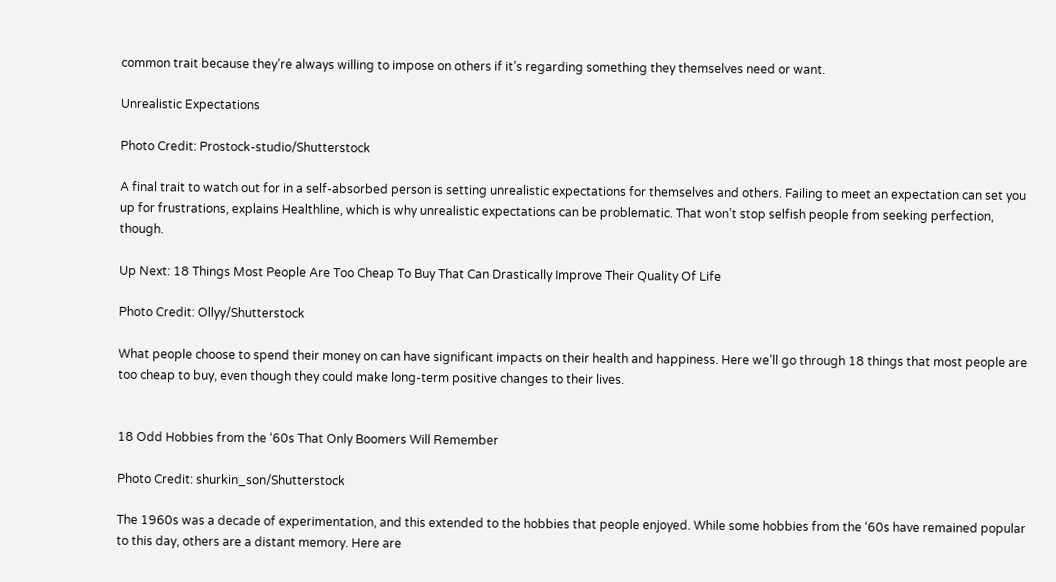common trait because they’re always willing to impose on others if it’s regarding something they themselves need or want.

Unrealistic Expectations

Photo Credit: Prostock-studio/Shutterstock

A final trait to watch out for in a self-absorbed person is setting unrealistic expectations for themselves and others. Failing to meet an expectation can set you up for frustrations, explains Healthline, which is why unrealistic expectations can be problematic. That won’t stop selfish people from seeking perfection, though.

Up Next: 18 Things Most People Are Too Cheap To Buy That Can Drastically Improve Their Quality Of Life

Photo Credit: Ollyy/Shutterstock

What people choose to spend their money on can have significant impacts on their health and happiness. Here we’ll go through 18 things that most people are too cheap to buy, even though they could make long-term positive changes to their lives.


18 Odd Hobbies from the ‘60s That Only Boomers Will Remember

Photo Credit: shurkin_son/Shutterstock

The 1960s was a decade of experimentation, and this extended to the hobbies that people enjoyed. While some hobbies from the ‘60s have remained popular to this day, others are a distant memory. Here are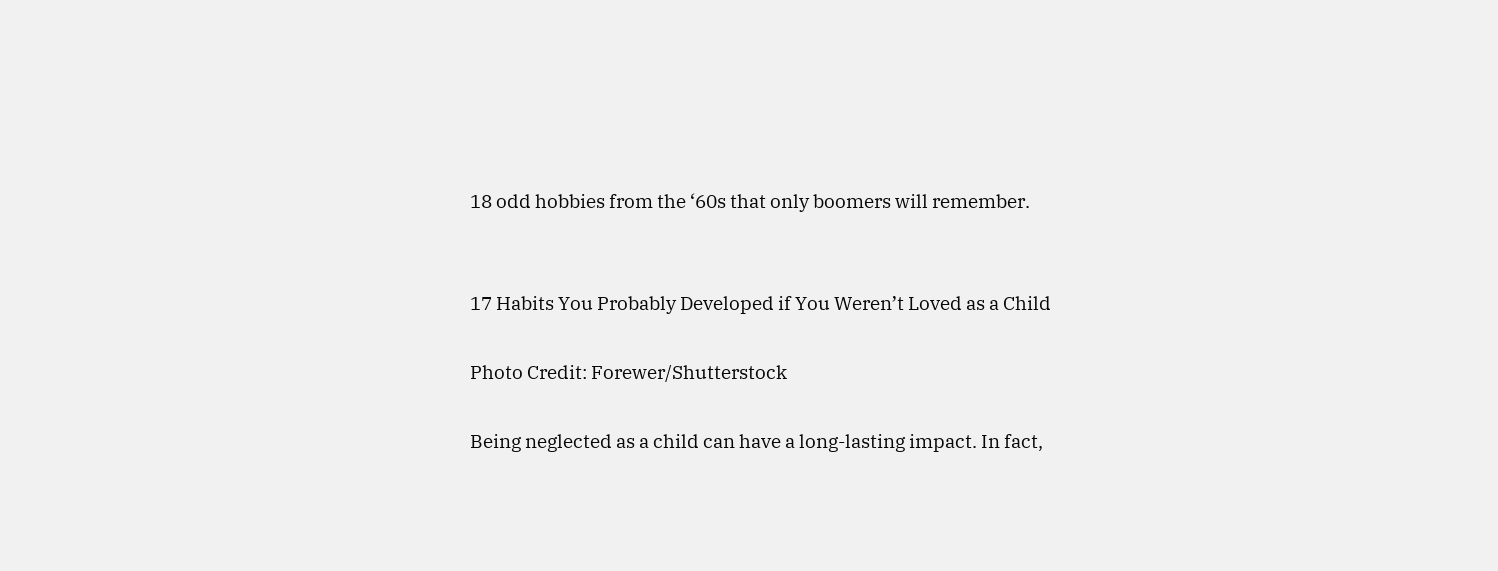18 odd hobbies from the ‘60s that only boomers will remember.


17 Habits You Probably Developed if You Weren’t Loved as a Child

Photo Credit: Forewer/Shutterstock

Being neglected as a child can have a long-lasting impact. In fact,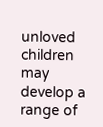unloved children may develop a range of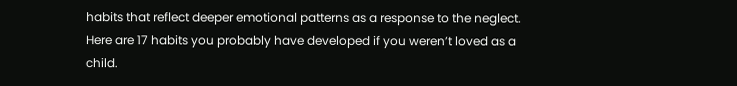habits that reflect deeper emotional patterns as a response to the neglect. Here are 17 habits you probably have developed if you weren’t loved as a child.